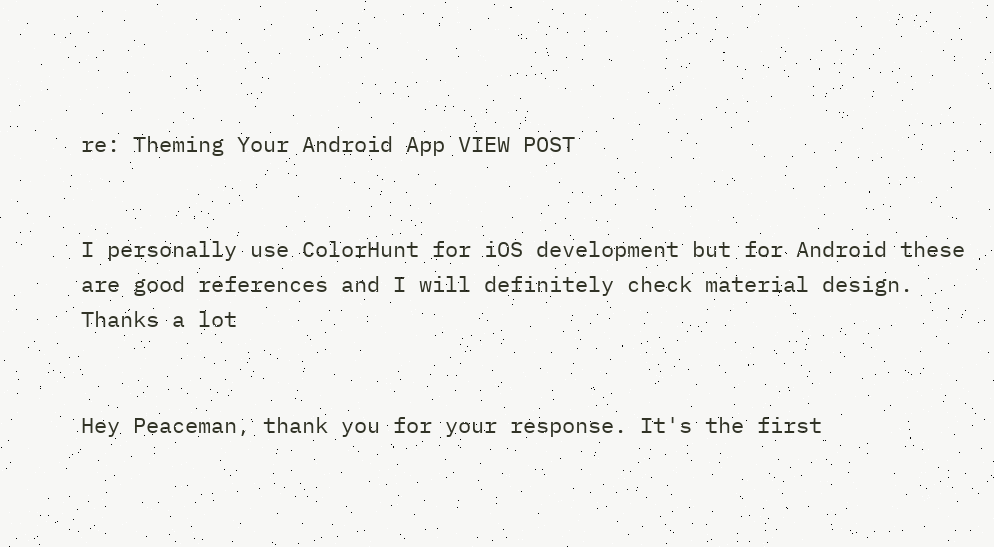re: Theming Your Android App VIEW POST


I personally use ColorHunt for iOS development but for Android these are good references and I will definitely check material design. Thanks a lot


Hey Peaceman, thank you for your response. It's the first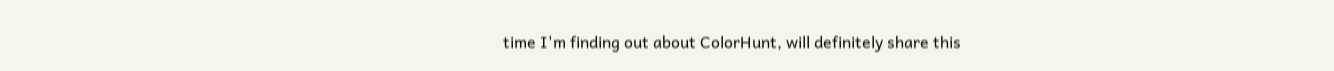time I'm finding out about ColorHunt, will definitely share this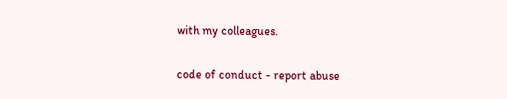with my colleagues.

code of conduct - report abuse